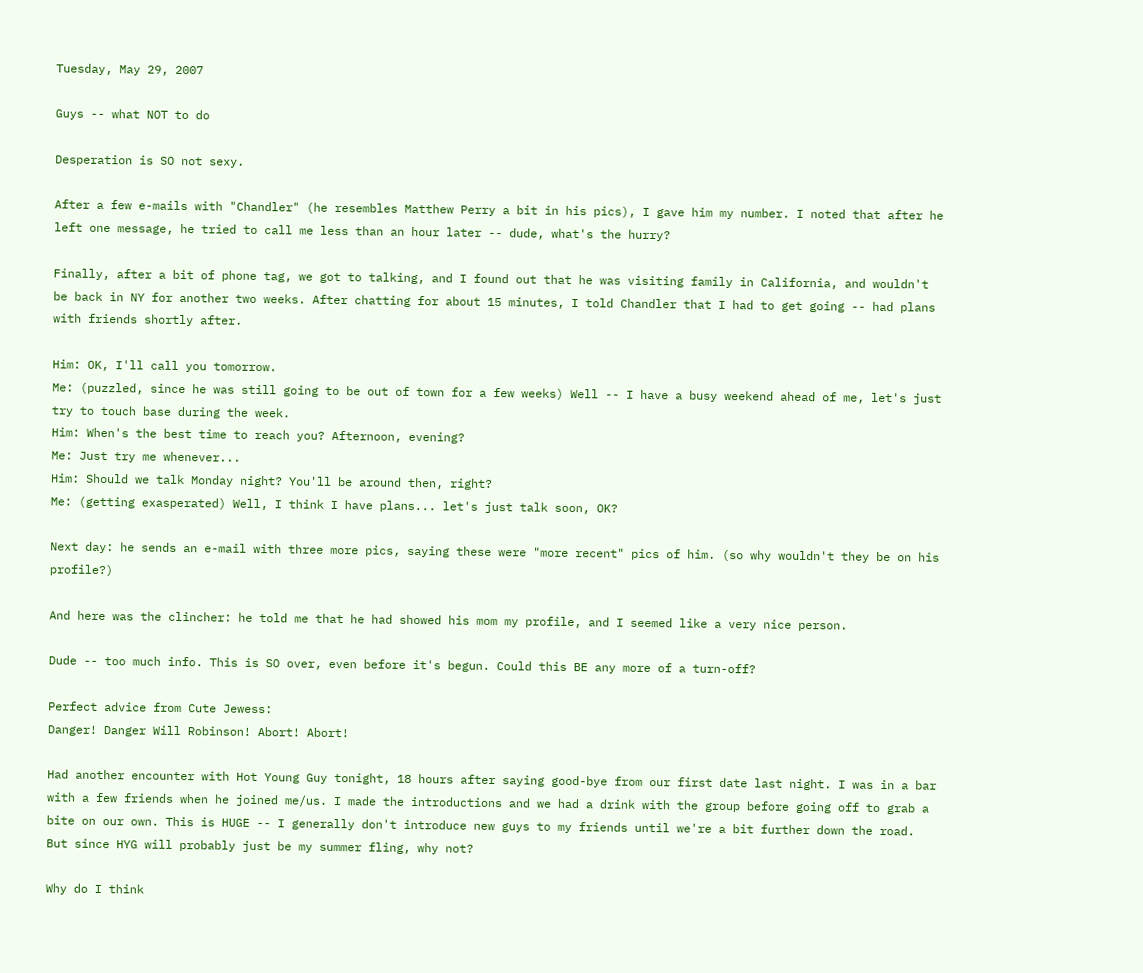Tuesday, May 29, 2007

Guys -- what NOT to do

Desperation is SO not sexy.

After a few e-mails with "Chandler" (he resembles Matthew Perry a bit in his pics), I gave him my number. I noted that after he left one message, he tried to call me less than an hour later -- dude, what's the hurry?

Finally, after a bit of phone tag, we got to talking, and I found out that he was visiting family in California, and wouldn't be back in NY for another two weeks. After chatting for about 15 minutes, I told Chandler that I had to get going -- had plans with friends shortly after.

Him: OK, I'll call you tomorrow.
Me: (puzzled, since he was still going to be out of town for a few weeks) Well -- I have a busy weekend ahead of me, let's just try to touch base during the week.
Him: When's the best time to reach you? Afternoon, evening?
Me: Just try me whenever...
Him: Should we talk Monday night? You'll be around then, right?
Me: (getting exasperated) Well, I think I have plans... let's just talk soon, OK?

Next day: he sends an e-mail with three more pics, saying these were "more recent" pics of him. (so why wouldn't they be on his profile?)

And here was the clincher: he told me that he had showed his mom my profile, and I seemed like a very nice person.

Dude -- too much info. This is SO over, even before it's begun. Could this BE any more of a turn-off?

Perfect advice from Cute Jewess:
Danger! Danger Will Robinson! Abort! Abort!

Had another encounter with Hot Young Guy tonight, 18 hours after saying good-bye from our first date last night. I was in a bar with a few friends when he joined me/us. I made the introductions and we had a drink with the group before going off to grab a bite on our own. This is HUGE -- I generally don't introduce new guys to my friends until we're a bit further down the road. But since HYG will probably just be my summer fling, why not?

Why do I think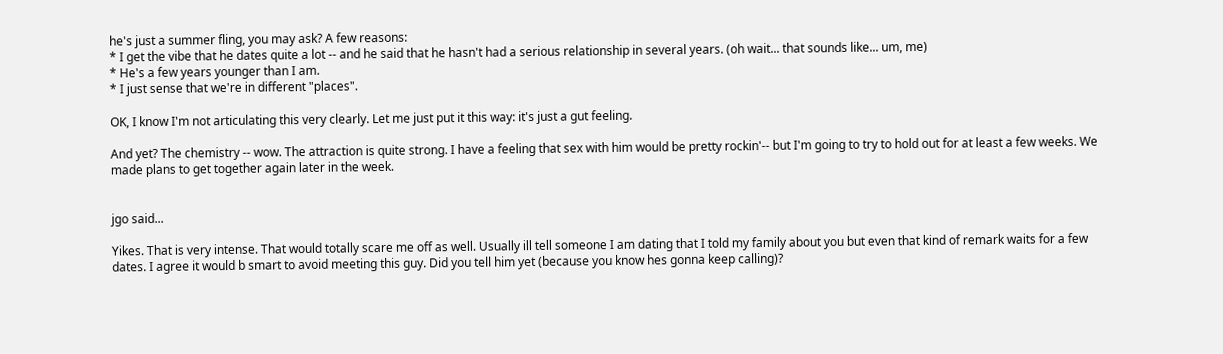he's just a summer fling, you may ask? A few reasons:
* I get the vibe that he dates quite a lot -- and he said that he hasn't had a serious relationship in several years. (oh wait... that sounds like... um, me)
* He's a few years younger than I am.
* I just sense that we're in different "places".

OK, I know I'm not articulating this very clearly. Let me just put it this way: it's just a gut feeling.

And yet? The chemistry -- wow. The attraction is quite strong. I have a feeling that sex with him would be pretty rockin'-- but I'm going to try to hold out for at least a few weeks. We made plans to get together again later in the week.


jgo said...

Yikes. That is very intense. That would totally scare me off as well. Usually ill tell someone I am dating that I told my family about you but even that kind of remark waits for a few dates. I agree it would b smart to avoid meeting this guy. Did you tell him yet (because you know hes gonna keep calling)?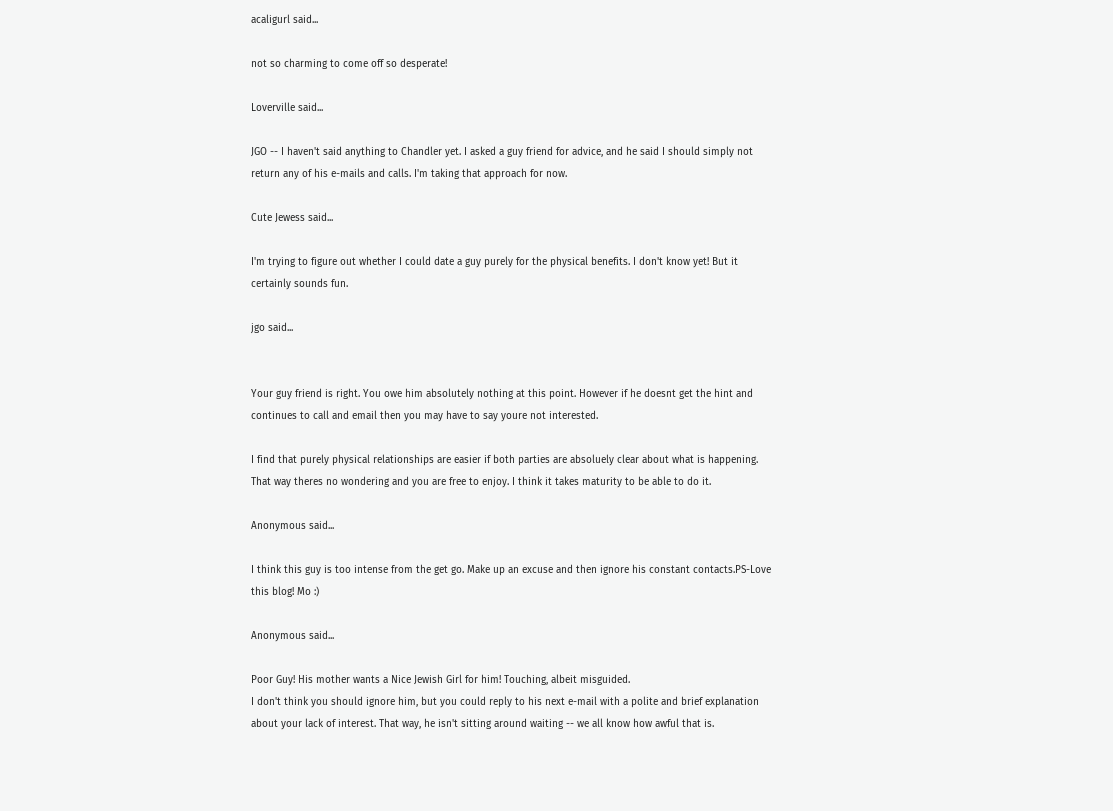acaligurl said...

not so charming to come off so desperate!

Loverville said...

JGO -- I haven't said anything to Chandler yet. I asked a guy friend for advice, and he said I should simply not return any of his e-mails and calls. I'm taking that approach for now.

Cute Jewess said...

I'm trying to figure out whether I could date a guy purely for the physical benefits. I don't know yet! But it certainly sounds fun.

jgo said...


Your guy friend is right. You owe him absolutely nothing at this point. However if he doesnt get the hint and continues to call and email then you may have to say youre not interested.

I find that purely physical relationships are easier if both parties are absoluely clear about what is happening. That way theres no wondering and you are free to enjoy. I think it takes maturity to be able to do it.

Anonymous said...

I think this guy is too intense from the get go. Make up an excuse and then ignore his constant contacts.PS-Love this blog! Mo :)

Anonymous said...

Poor Guy! His mother wants a Nice Jewish Girl for him! Touching, albeit misguided.
I don't think you should ignore him, but you could reply to his next e-mail with a polite and brief explanation about your lack of interest. That way, he isn't sitting around waiting -- we all know how awful that is.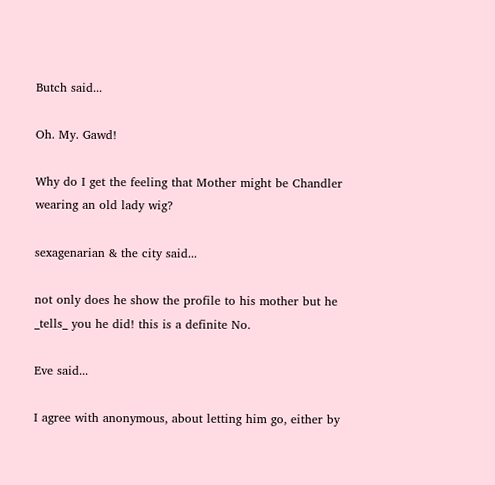Butch said...

Oh. My. Gawd!

Why do I get the feeling that Mother might be Chandler wearing an old lady wig?

sexagenarian & the city said...

not only does he show the profile to his mother but he _tells_ you he did! this is a definite No.

Eve said...

I agree with anonymous, about letting him go, either by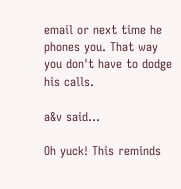email or next time he phones you. That way you don't have to dodge his calls.

a&v said...

Oh yuck! This reminds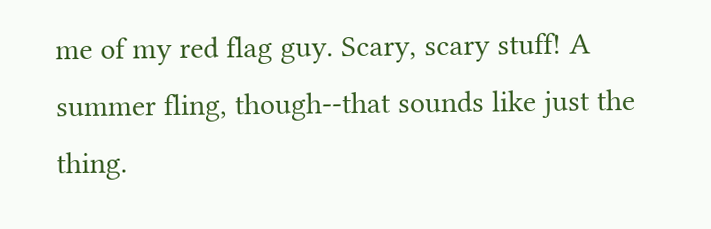me of my red flag guy. Scary, scary stuff! A summer fling, though--that sounds like just the thing.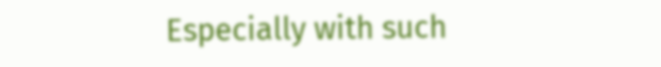Especially with such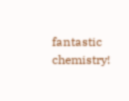fantastic chemistry!